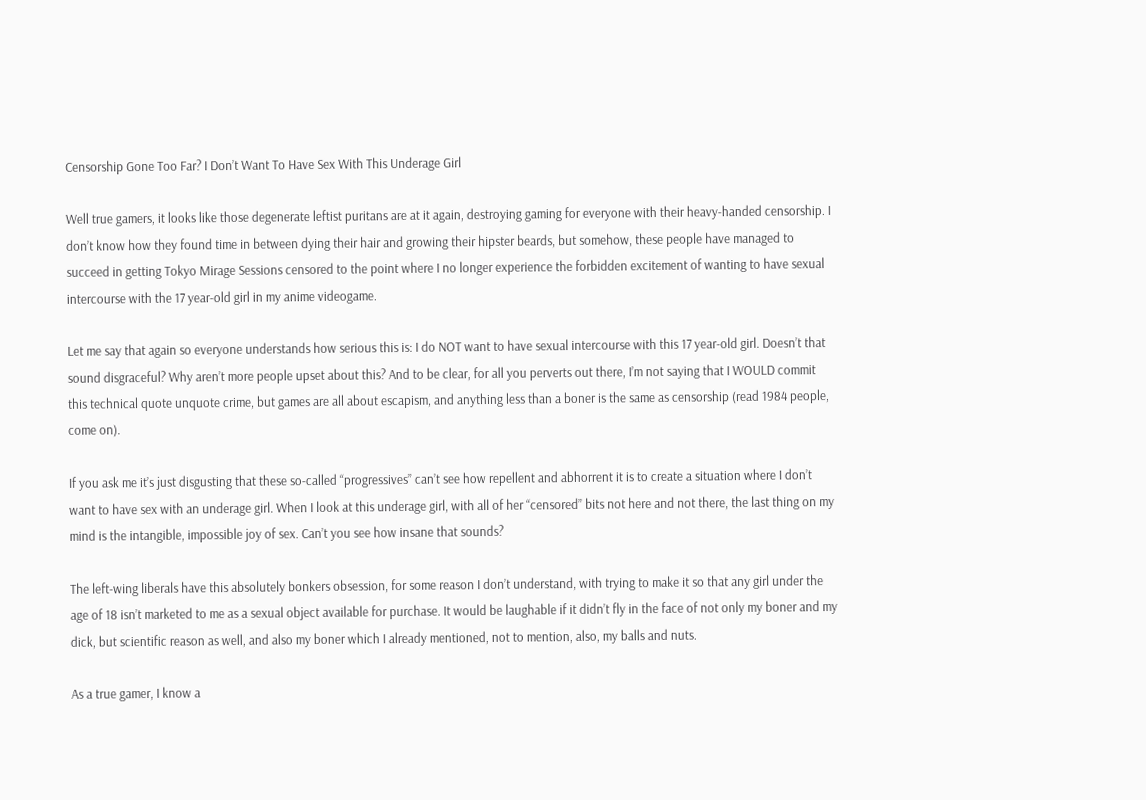Censorship Gone Too Far? I Don’t Want To Have Sex With This Underage Girl

Well true gamers, it looks like those degenerate leftist puritans are at it again, destroying gaming for everyone with their heavy-handed censorship. I don’t know how they found time in between dying their hair and growing their hipster beards, but somehow, these people have managed to succeed in getting Tokyo Mirage Sessions censored to the point where I no longer experience the forbidden excitement of wanting to have sexual intercourse with the 17 year-old girl in my anime videogame.

Let me say that again so everyone understands how serious this is: I do NOT want to have sexual intercourse with this 17 year-old girl. Doesn’t that sound disgraceful? Why aren’t more people upset about this? And to be clear, for all you perverts out there, I’m not saying that I WOULD commit this technical quote unquote crime, but games are all about escapism, and anything less than a boner is the same as censorship (read 1984 people, come on).

If you ask me it’s just disgusting that these so-called “progressives” can’t see how repellent and abhorrent it is to create a situation where I don’t want to have sex with an underage girl. When I look at this underage girl, with all of her “censored” bits not here and not there, the last thing on my mind is the intangible, impossible joy of sex. Can’t you see how insane that sounds?

The left-wing liberals have this absolutely bonkers obsession, for some reason I don’t understand, with trying to make it so that any girl under the age of 18 isn’t marketed to me as a sexual object available for purchase. It would be laughable if it didn’t fly in the face of not only my boner and my dick, but scientific reason as well, and also my boner which I already mentioned, not to mention, also, my balls and nuts.

As a true gamer, I know a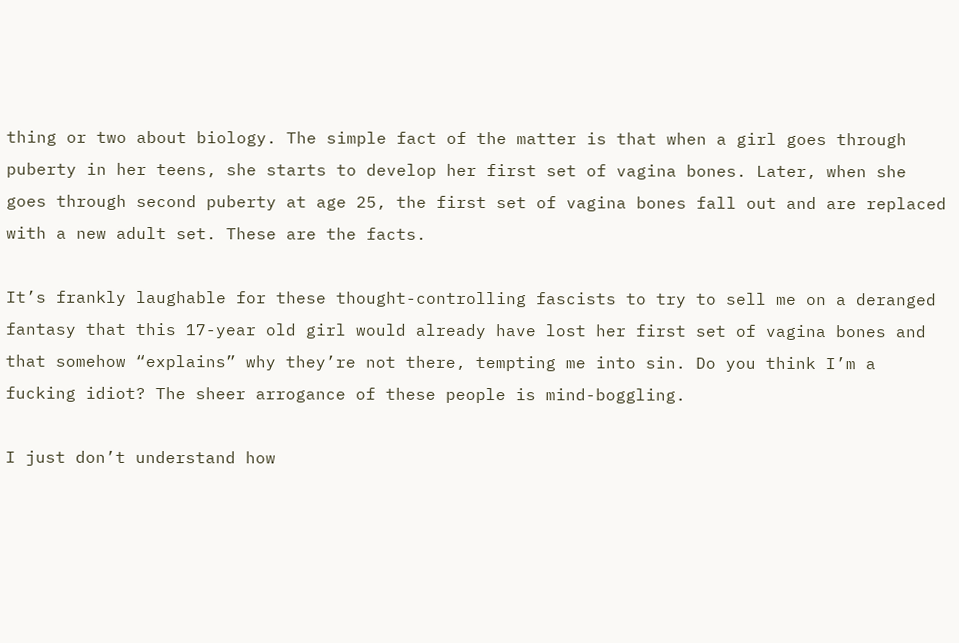thing or two about biology. The simple fact of the matter is that when a girl goes through puberty in her teens, she starts to develop her first set of vagina bones. Later, when she goes through second puberty at age 25, the first set of vagina bones fall out and are replaced with a new adult set. These are the facts.

It’s frankly laughable for these thought-controlling fascists to try to sell me on a deranged fantasy that this 17-year old girl would already have lost her first set of vagina bones and that somehow “explains” why they’re not there, tempting me into sin. Do you think I’m a fucking idiot? The sheer arrogance of these people is mind-boggling.

I just don’t understand how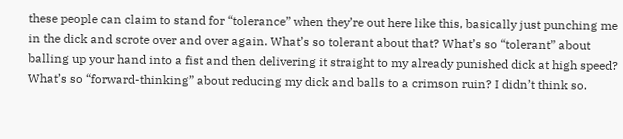these people can claim to stand for “tolerance” when they’re out here like this, basically just punching me in the dick and scrote over and over again. What’s so tolerant about that? What’s so “tolerant” about balling up your hand into a fist and then delivering it straight to my already punished dick at high speed? What’s so “forward-thinking” about reducing my dick and balls to a crimson ruin? I didn’t think so.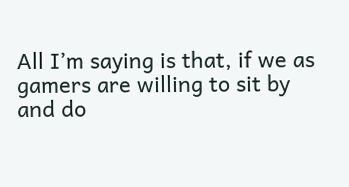All I’m saying is that, if we as gamers are willing to sit by and do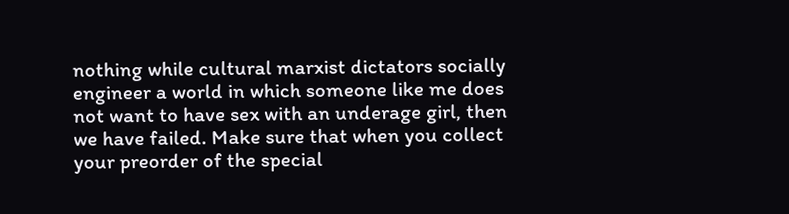nothing while cultural marxist dictators socially engineer a world in which someone like me does not want to have sex with an underage girl, then we have failed. Make sure that when you collect your preorder of the special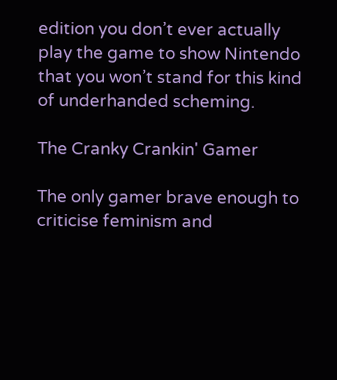edition you don’t ever actually play the game to show Nintendo that you won’t stand for this kind of underhanded scheming.

The Cranky Crankin' Gamer

The only gamer brave enough to criticise feminism and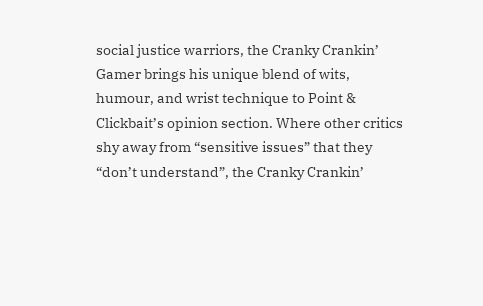social justice warriors, the Cranky Crankin’ Gamer brings his unique blend of wits, humour, and wrist technique to Point & Clickbait’s opinion section. Where other critics shy away from “sensitive issues” that they “don’t understand”, the Cranky Crankin’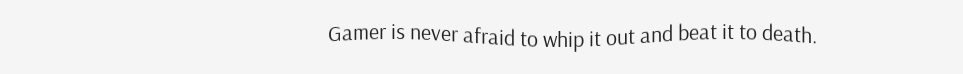Gamer is never afraid to whip it out and beat it to death.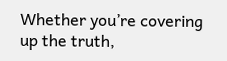Whether you’re covering up the truth,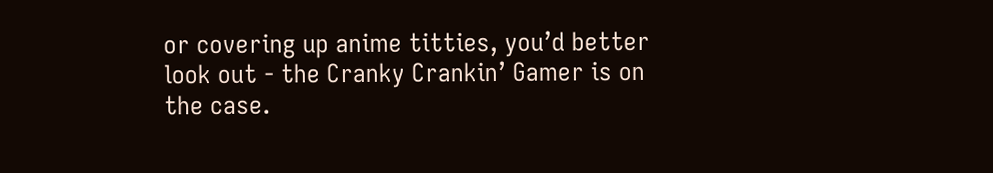or covering up anime titties, you’d better look out - the Cranky Crankin’ Gamer is on the case.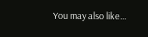You may also like...